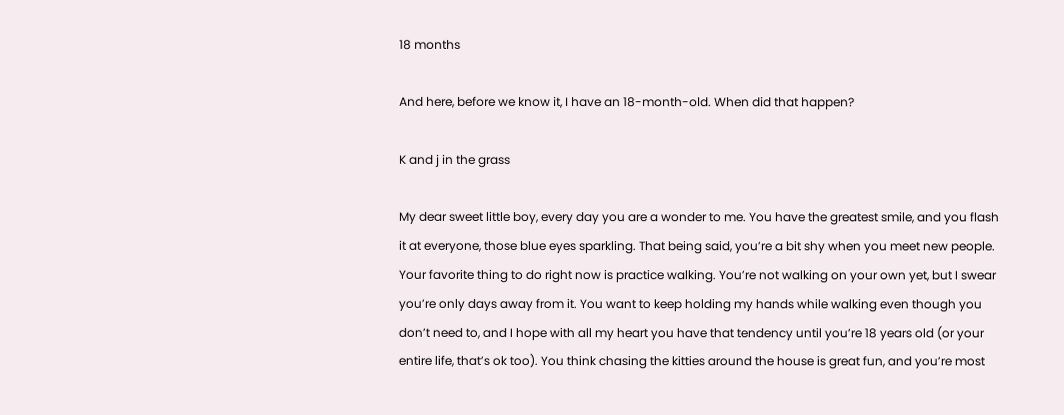18 months

And here, before we know it, I have an 18-month-old. When did that happen?

K and j in the grass

My dear sweet little boy, every day you are a wonder to me. You have the greatest smile, and you flash it at everyone, those blue eyes sparkling. That being said, you’re a bit shy when you meet new people. Your favorite thing to do right now is practice walking. You’re not walking on your own yet, but I swear you’re only days away from it. You want to keep holding my hands while walking even though you don’t need to, and I hope with all my heart you have that tendency until you’re 18 years old (or your entire life, that’s ok too). You think chasing the kitties around the house is great fun, and you’re most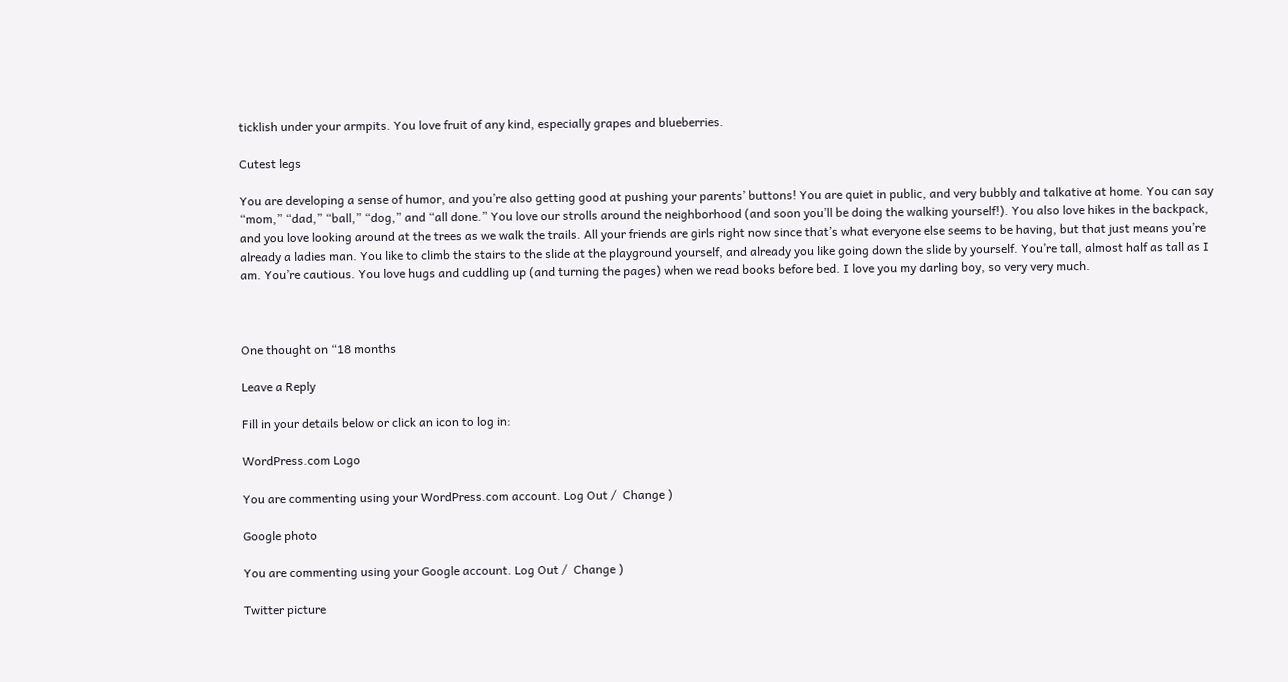ticklish under your armpits. You love fruit of any kind, especially grapes and blueberries.

Cutest legs

You are developing a sense of humor, and you’re also getting good at pushing your parents’ buttons! You are quiet in public, and very bubbly and talkative at home. You can say “mom,” “dad,” “ball,” “dog,” and “all done.” You love our strolls around the neighborhood (and soon you’ll be doing the walking yourself!). You also love hikes in the backpack, and you love looking around at the trees as we walk the trails. All your friends are girls right now since that’s what everyone else seems to be having, but that just means you’re already a ladies man. You like to climb the stairs to the slide at the playground yourself, and already you like going down the slide by yourself. You’re tall, almost half as tall as I am. You’re cautious. You love hugs and cuddling up (and turning the pages) when we read books before bed. I love you my darling boy, so very very much.



One thought on “18 months

Leave a Reply

Fill in your details below or click an icon to log in:

WordPress.com Logo

You are commenting using your WordPress.com account. Log Out /  Change )

Google photo

You are commenting using your Google account. Log Out /  Change )

Twitter picture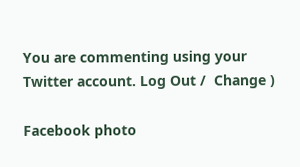You are commenting using your Twitter account. Log Out /  Change )

Facebook photo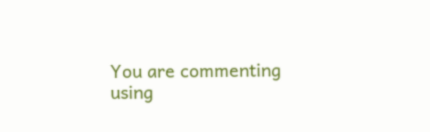You are commenting using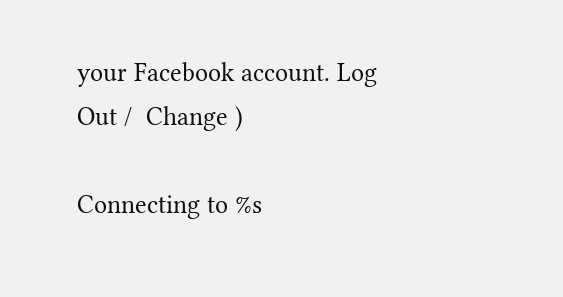your Facebook account. Log Out /  Change )

Connecting to %s